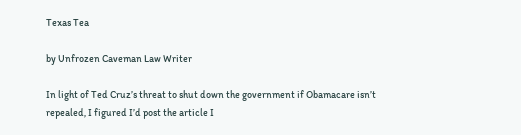Texas Tea

by Unfrozen Caveman Law Writer

In light of Ted Cruz’s threat to shut down the government if Obamacare isn’t repealed, I figured I’d post the article I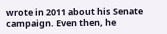wrote in 2011 about his Senate campaign. Even then, he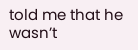told me that he wasn’t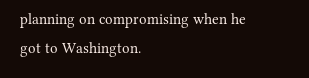planning on compromising when he got to Washington.